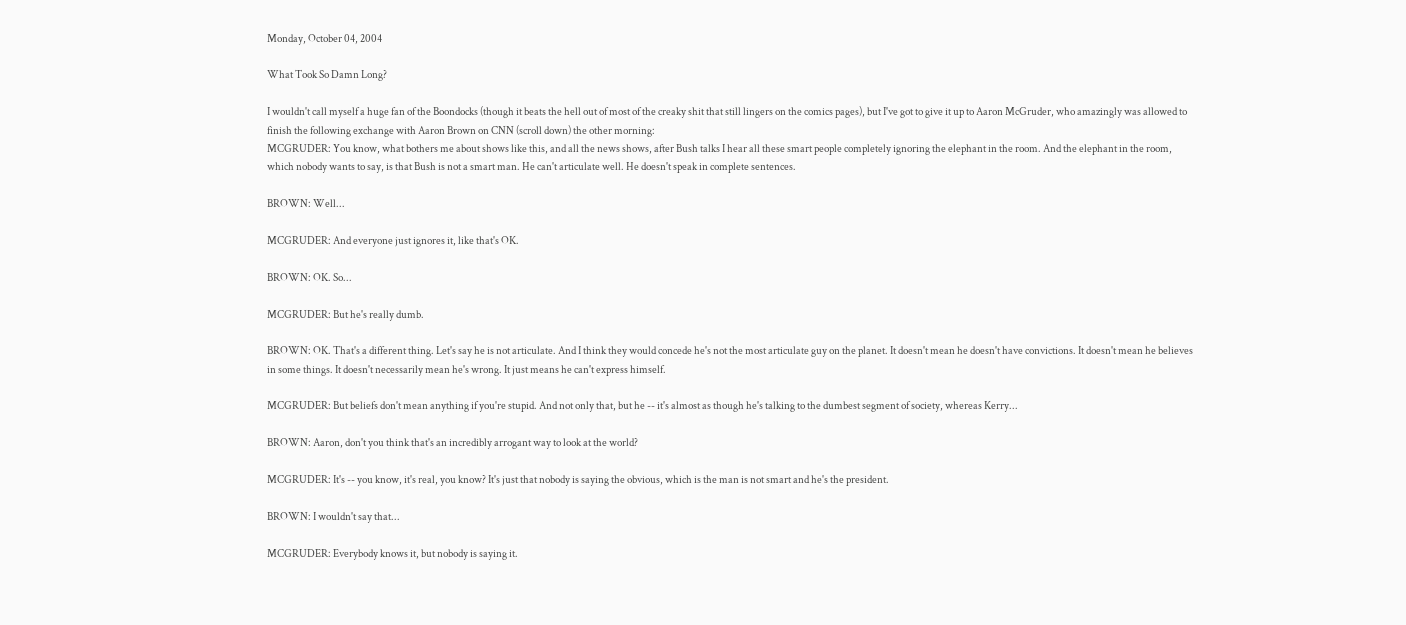Monday, October 04, 2004

What Took So Damn Long?

I wouldn't call myself a huge fan of the Boondocks (though it beats the hell out of most of the creaky shit that still lingers on the comics pages), but I've got to give it up to Aaron McGruder, who amazingly was allowed to finish the following exchange with Aaron Brown on CNN (scroll down) the other morning:
MCGRUDER: You know, what bothers me about shows like this, and all the news shows, after Bush talks I hear all these smart people completely ignoring the elephant in the room. And the elephant in the room, which nobody wants to say, is that Bush is not a smart man. He can't articulate well. He doesn't speak in complete sentences.

BROWN: Well...

MCGRUDER: And everyone just ignores it, like that's OK.

BROWN: OK. So...

MCGRUDER: But he's really dumb.

BROWN: OK. That's a different thing. Let's say he is not articulate. And I think they would concede he's not the most articulate guy on the planet. It doesn't mean he doesn't have convictions. It doesn't mean he believes in some things. It doesn't necessarily mean he's wrong. It just means he can't express himself.

MCGRUDER: But beliefs don't mean anything if you're stupid. And not only that, but he -- it's almost as though he's talking to the dumbest segment of society, whereas Kerry...

BROWN: Aaron, don't you think that's an incredibly arrogant way to look at the world?

MCGRUDER: It's -- you know, it's real, you know? It's just that nobody is saying the obvious, which is the man is not smart and he's the president.

BROWN: I wouldn't say that...

MCGRUDER: Everybody knows it, but nobody is saying it.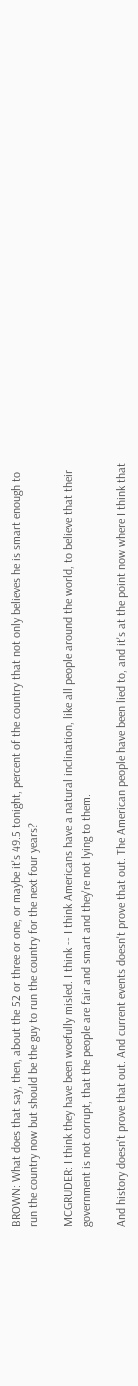BROWN: What does that say, then, about the 52 or three or one, or maybe it's 49.5 tonight, percent of the country that not only believes he is smart enough to run the country now but should be the guy to run the country for the next four years?

MCGRUDER: I think they have been woefully misled. I think -- I think Americans have a natural inclination, like all people around the world, to believe that their government is not corrupt, that the people are fair and smart and they're not lying to them.

And history doesn't prove that out. And current events doesn't prove that out. The American people have been lied to, and it's at the point now where I think that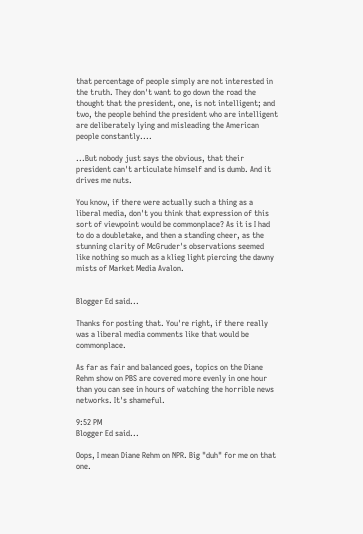that percentage of people simply are not interested in the truth. They don't want to go down the road the thought that the president, one, is not intelligent; and two, the people behind the president who are intelligent are deliberately lying and misleading the American people constantly....

...But nobody just says the obvious, that their president can't articulate himself and is dumb. And it drives me nuts.

You know, if there were actually such a thing as a liberal media, don't you think that expression of this sort of viewpoint would be commonplace? As it is I had to do a doubletake, and then a standing cheer, as the stunning clarity of McGruder's observations seemed like nothing so much as a klieg light piercing the dawny mists of Market Media Avalon.


Blogger Ed said...

Thanks for posting that. You're right, if there really was a liberal media comments like that would be commonplace.

As far as fair and balanced goes, topics on the Diane Rehm show on PBS are covered more evenly in one hour than you can see in hours of watching the horrible news networks. It's shameful.

9:52 PM
Blogger Ed said...

Oops, I mean Diane Rehm on NPR. Big "duh" for me on that one.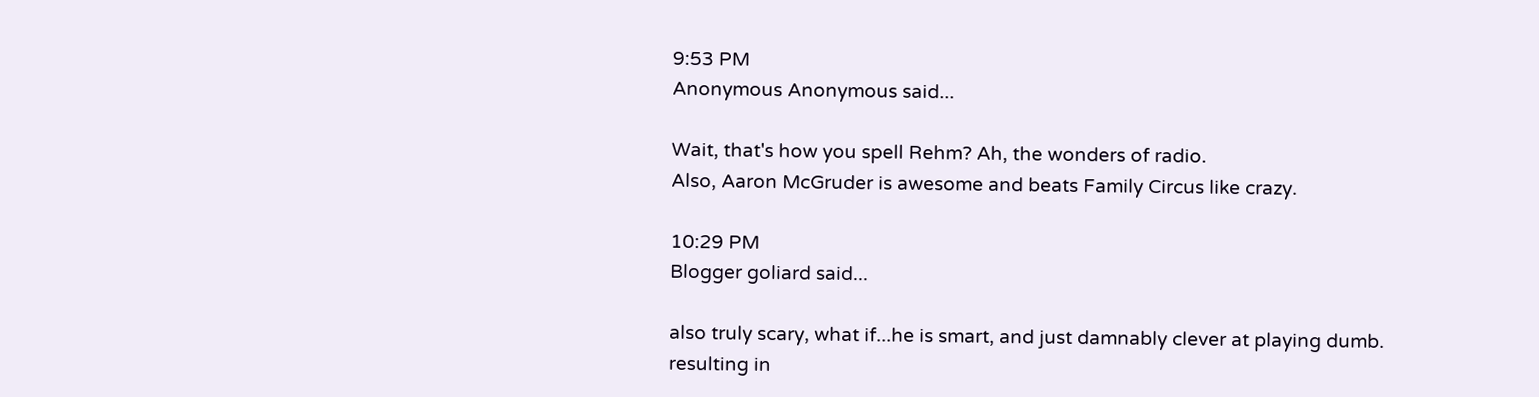9:53 PM
Anonymous Anonymous said...

Wait, that's how you spell Rehm? Ah, the wonders of radio.
Also, Aaron McGruder is awesome and beats Family Circus like crazy.

10:29 PM
Blogger goliard said...

also truly scary, what if...he is smart, and just damnably clever at playing dumb. resulting in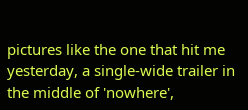pictures like the one that hit me yesterday, a single-wide trailer in the middle of 'nowhere',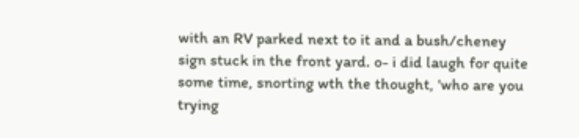with an RV parked next to it and a bush/cheney sign stuck in the front yard. o- i did laugh for quite some time, snorting wth the thought, 'who are you trying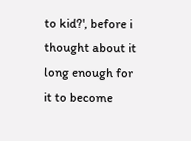to kid?', before i thought about it long enough for it to become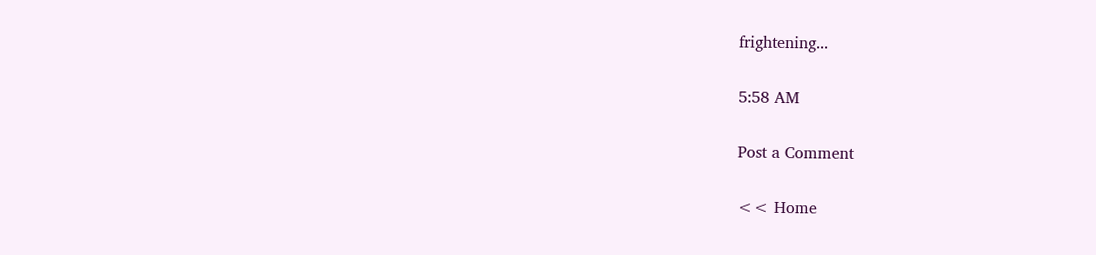frightening...

5:58 AM

Post a Comment

<< Home